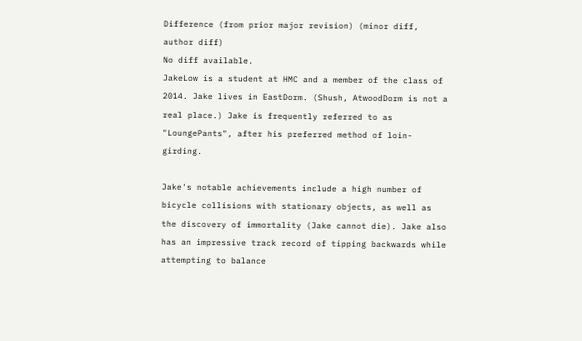Difference (from prior major revision) (minor diff, author diff)
No diff available.
JakeLow is a student at HMC and a member of the class of 2014. Jake lives in EastDorm. (Shush, AtwoodDorm is not a real place.) Jake is frequently referred to as "LoungePants", after his preferred method of loin-girding.

Jake's notable achievements include a high number of bicycle collisions with stationary objects, as well as the discovery of immortality (Jake cannot die). Jake also has an impressive track record of tipping backwards while attempting to balance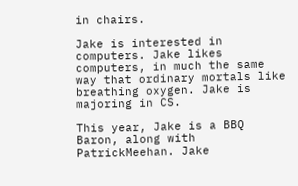in chairs.

Jake is interested in computers. Jake likes computers, in much the same way that ordinary mortals like breathing oxygen. Jake is majoring in CS.

This year, Jake is a BBQ Baron, along with PatrickMeehan. Jake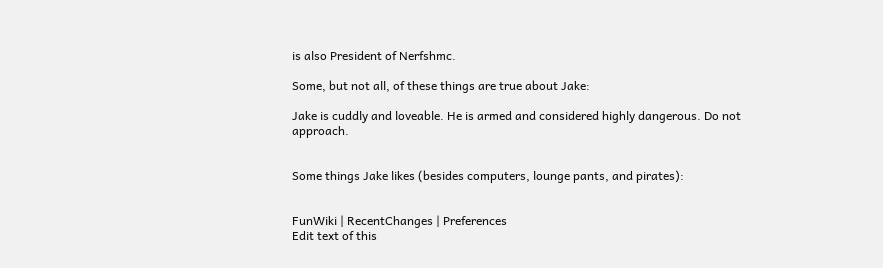is also President of Nerfshmc.

Some, but not all, of these things are true about Jake:

Jake is cuddly and loveable. He is armed and considered highly dangerous. Do not approach.


Some things Jake likes (besides computers, lounge pants, and pirates):


FunWiki | RecentChanges | Preferences
Edit text of this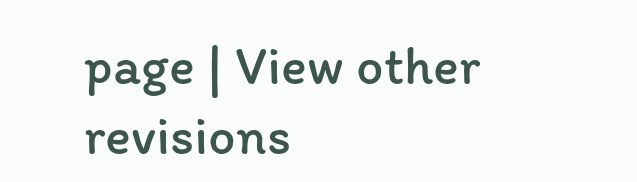page | View other revisions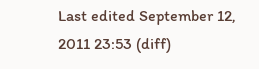Last edited September 12, 2011 23:53 (diff)